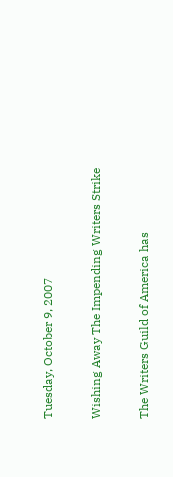Tuesday, October 9, 2007

Wishing Away The Impending Writers Strike

The Writers Guild of America has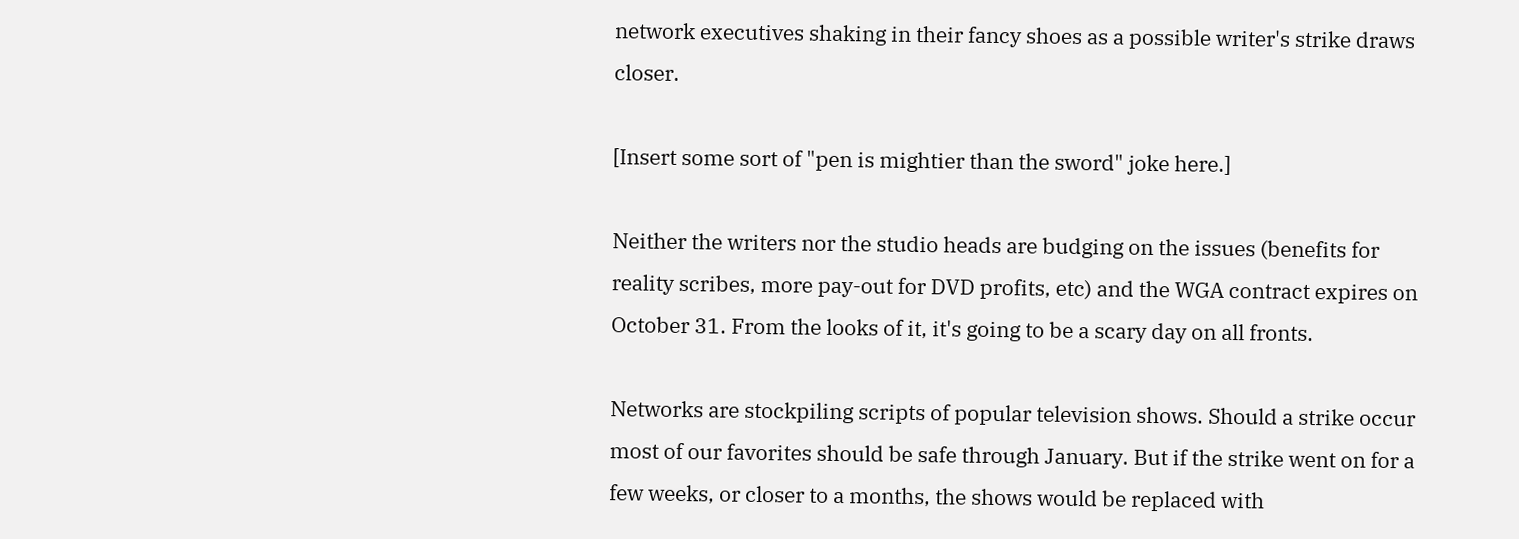network executives shaking in their fancy shoes as a possible writer's strike draws closer.

[Insert some sort of "pen is mightier than the sword" joke here.]

Neither the writers nor the studio heads are budging on the issues (benefits for reality scribes, more pay-out for DVD profits, etc) and the WGA contract expires on October 31. From the looks of it, it's going to be a scary day on all fronts.

Networks are stockpiling scripts of popular television shows. Should a strike occur most of our favorites should be safe through January. But if the strike went on for a few weeks, or closer to a months, the shows would be replaced with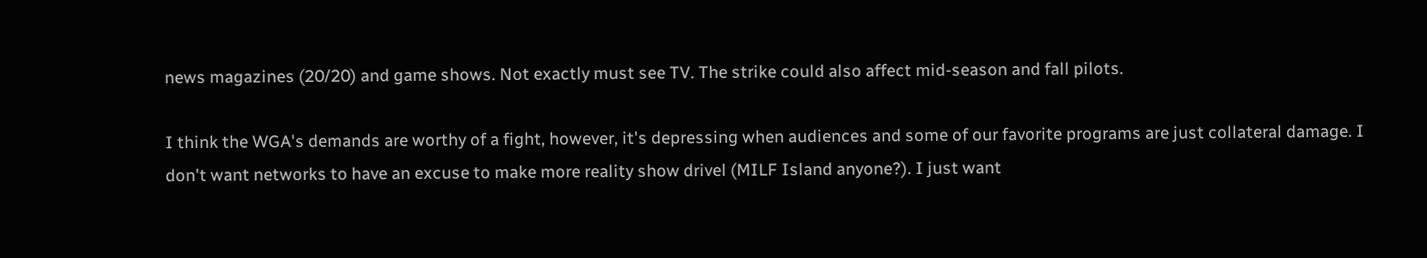news magazines (20/20) and game shows. Not exactly must see TV. The strike could also affect mid-season and fall pilots.

I think the WGA's demands are worthy of a fight, however, it's depressing when audiences and some of our favorite programs are just collateral damage. I don't want networks to have an excuse to make more reality show drivel (MILF Island anyone?). I just want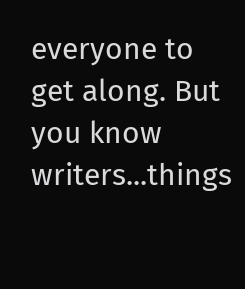everyone to get along. But you know writers...things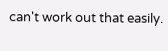can't work out that easily.